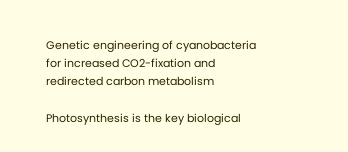Genetic engineering of cyanobacteria for increased CO2-fixation and redirected carbon metabolism

Photosynthesis is the key biological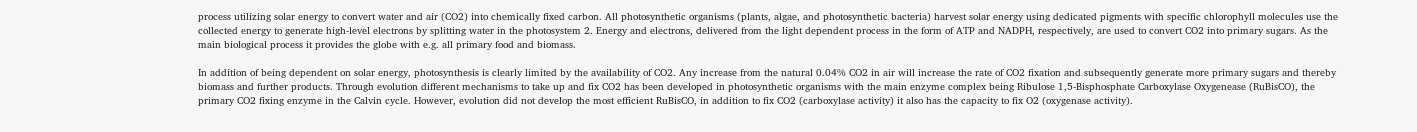process utilizing solar energy to convert water and air (CO2) into chemically fixed carbon. All photosynthetic organisms (plants, algae, and photosynthetic bacteria) harvest solar energy using dedicated pigments with specific chlorophyll molecules use the collected energy to generate high-level electrons by splitting water in the photosystem 2. Energy and electrons, delivered from the light dependent process in the form of ATP and NADPH, respectively, are used to convert CO2 into primary sugars. As the main biological process it provides the globe with e.g. all primary food and biomass.

In addition of being dependent on solar energy, photosynthesis is clearly limited by the availability of CO2. Any increase from the natural 0.04% CO2 in air will increase the rate of CO2 fixation and subsequently generate more primary sugars and thereby biomass and further products. Through evolution different mechanisms to take up and fix CO2 has been developed in photosynthetic organisms with the main enzyme complex being Ribulose 1,5-Bisphosphate Carboxylase Oxygenease (RuBisCO), the primary CO2 fixing enzyme in the Calvin cycle. However, evolution did not develop the most efficient RuBisCO, in addition to fix CO2 (carboxylase activity) it also has the capacity to fix O2 (oxygenase activity).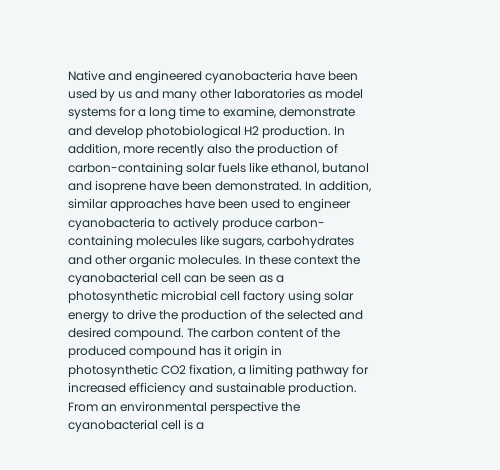Native and engineered cyanobacteria have been used by us and many other laboratories as model systems for a long time to examine, demonstrate and develop photobiological H2 production. In addition, more recently also the production of carbon-containing solar fuels like ethanol, butanol and isoprene have been demonstrated. In addition, similar approaches have been used to engineer cyanobacteria to actively produce carbon-containing molecules like sugars, carbohydrates and other organic molecules. In these context the cyanobacterial cell can be seen as a photosynthetic microbial cell factory using solar energy to drive the production of the selected and desired compound. The carbon content of the produced compound has it origin in photosynthetic CO2 fixation, a limiting pathway for increased efficiency and sustainable production. From an environmental perspective the cyanobacterial cell is a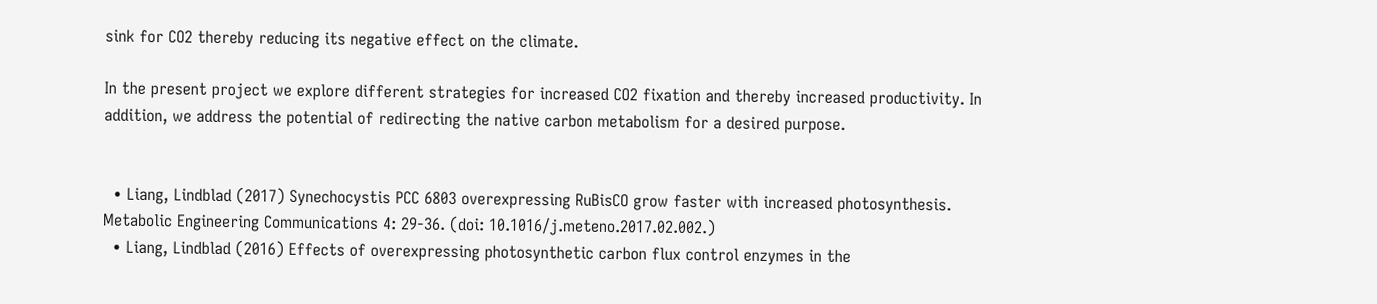sink for CO2 thereby reducing its negative effect on the climate.

In the present project we explore different strategies for increased CO2 fixation and thereby increased productivity. In addition, we address the potential of redirecting the native carbon metabolism for a desired purpose.


  • Liang, Lindblad (2017) Synechocystis PCC 6803 overexpressing RuBisCO grow faster with increased photosynthesis. Metabolic Engineering Communications 4: 29-36. (doi: 10.1016/j.meteno.2017.02.002.)
  • Liang, Lindblad (2016) Effects of overexpressing photosynthetic carbon flux control enzymes in the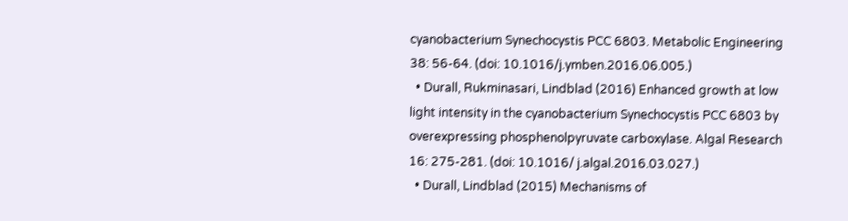cyanobacterium Synechocystis PCC 6803. Metabolic Engineering 38: 56-64. (doi: 10.1016/j.ymben.2016.06.005.)
  • Durall, Rukminasari, Lindblad (2016) Enhanced growth at low light intensity in the cyanobacterium Synechocystis PCC 6803 by overexpressing phosphenolpyruvate carboxylase. Algal Research 16: 275-281. (doi: 10.1016/ j.algal.2016.03.027.)
  • Durall, Lindblad (2015) Mechanisms of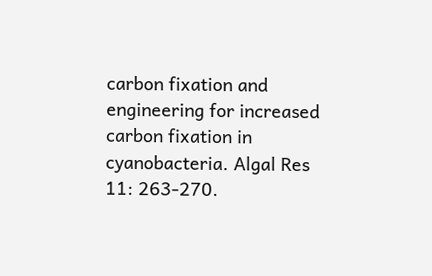carbon fixation and engineering for increased carbon fixation in cyanobacteria. Algal Res 11: 263-270.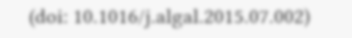(doi: 10.1016/j.algal.2015.07.002)